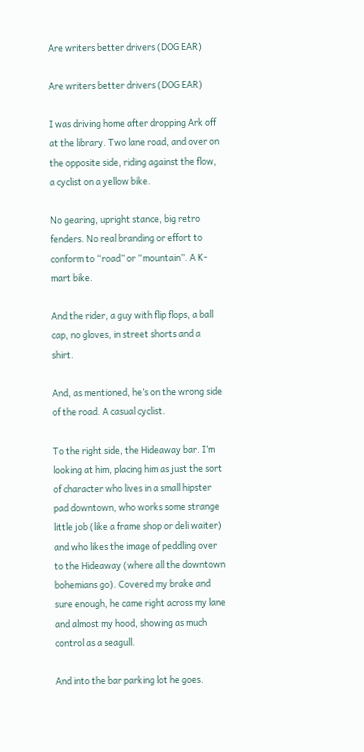Are writers better drivers (DOG EAR)

Are writers better drivers (DOG EAR)

I was driving home after dropping Ark off at the library. Two lane road, and over on the opposite side, riding against the flow, a cyclist on a yellow bike.

No gearing, upright stance, big retro fenders. No real branding or effort to conform to “road” or “mountain”. A K-mart bike.

And the rider, a guy with flip flops, a ball cap, no gloves, in street shorts and a shirt.

And, as mentioned, he’s on the wrong side of the road. A casual cyclist.

To the right side, the Hideaway bar. I’m looking at him, placing him as just the sort of character who lives in a small hipster pad downtown, who works some strange little job (like a frame shop or deli waiter) and who likes the image of peddling over to the Hideaway (where all the downtown bohemians go). Covered my brake and sure enough, he came right across my lane and almost my hood, showing as much control as a seagull.

And into the bar parking lot he goes.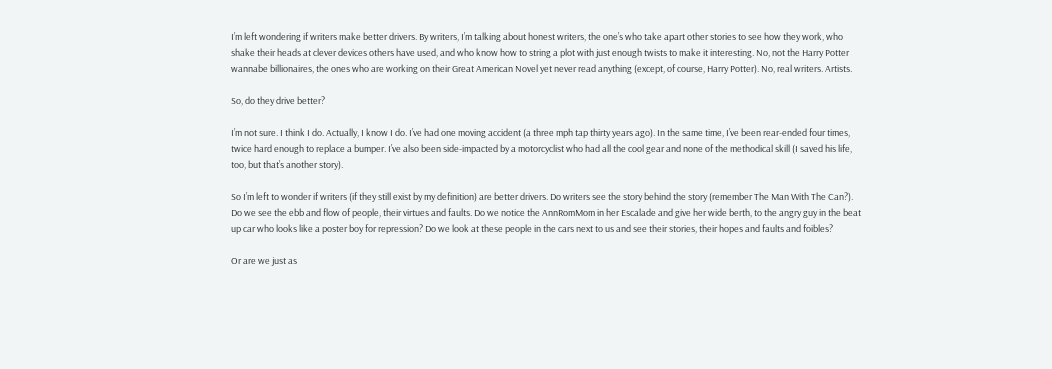I’m left wondering if writers make better drivers. By writers, I’m talking about honest writers, the one’s who take apart other stories to see how they work, who shake their heads at clever devices others have used, and who know how to string a plot with just enough twists to make it interesting. No, not the Harry Potter wannabe billionaires, the ones who are working on their Great American Novel yet never read anything (except, of course, Harry Potter). No, real writers. Artists.

So, do they drive better?

I’m not sure. I think I do. Actually, I know I do. I’ve had one moving accident (a three mph tap thirty years ago). In the same time, I’ve been rear-ended four times, twice hard enough to replace a bumper. I’ve also been side-impacted by a motorcyclist who had all the cool gear and none of the methodical skill (I saved his life, too, but that’s another story).

So I’m left to wonder if writers (if they still exist by my definition) are better drivers. Do writers see the story behind the story (remember The Man With The Can?). Do we see the ebb and flow of people, their virtues and faults. Do we notice the AnnRomMom in her Escalade and give her wide berth, to the angry guy in the beat up car who looks like a poster boy for repression? Do we look at these people in the cars next to us and see their stories, their hopes and faults and foibles?

Or are we just as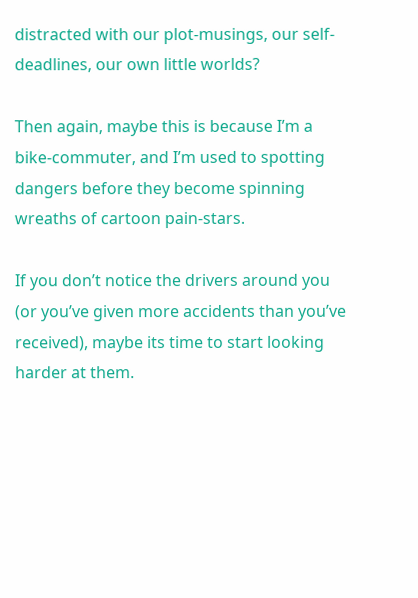distracted with our plot-musings, our self-deadlines, our own little worlds?

Then again, maybe this is because I’m a bike-commuter, and I’m used to spotting dangers before they become spinning wreaths of cartoon pain-stars.

If you don’t notice the drivers around you (or you’ve given more accidents than you’ve received), maybe its time to start looking harder at them.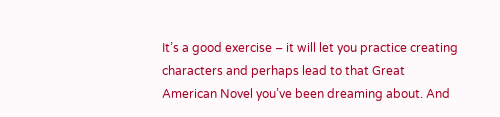It’s a good exercise – it will let you practice creating characters and perhaps lead to that Great American Novel you’ve been dreaming about. And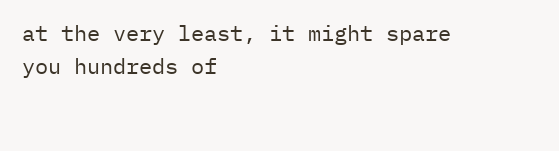at the very least, it might spare you hundreds of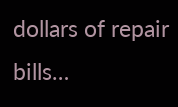dollars of repair bills…